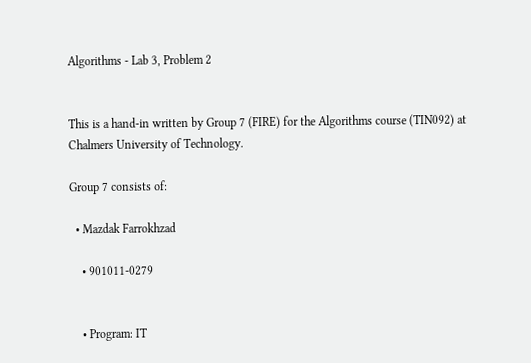Algorithms - Lab 3, Problem 2


This is a hand-in written by Group 7 (FIRE) for the Algorithms course (TIN092) at Chalmers University of Technology.

Group 7 consists of:

  • Mazdak Farrokhzad

    • 901011-0279


    • Program: IT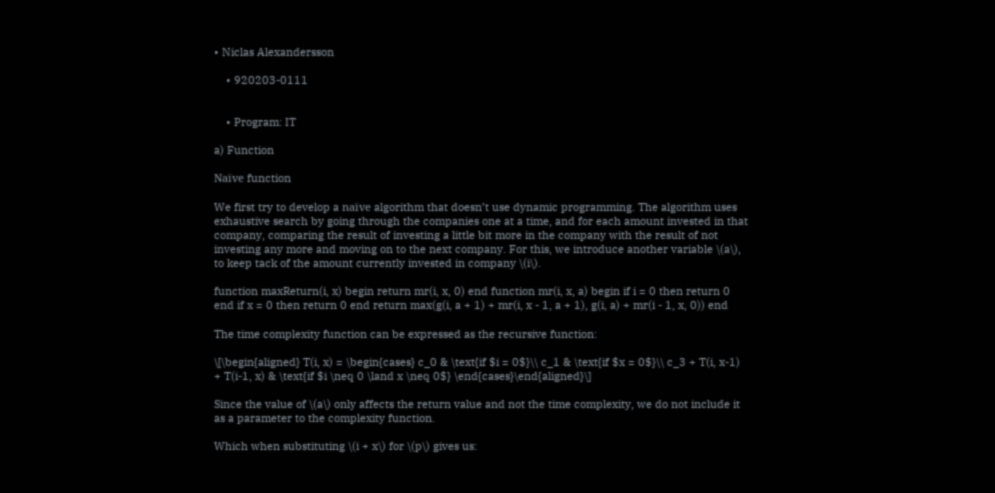• Niclas Alexandersson

    • 920203-0111


    • Program: IT

a) Function

Naïve function

We first try to develop a naïve algorithm that doesn’t use dynamic programming. The algorithm uses exhaustive search by going through the companies one at a time, and for each amount invested in that company, comparing the result of investing a little bit more in the company with the result of not investing any more and moving on to the next company. For this, we introduce another variable \(a\), to keep tack of the amount currently invested in company \(i\).

function maxReturn(i, x) begin return mr(i, x, 0) end function mr(i, x, a) begin if i = 0 then return 0 end if x = 0 then return 0 end return max(g(i, a + 1) + mr(i, x - 1, a + 1), g(i, a) + mr(i - 1, x, 0)) end

The time complexity function can be expressed as the recursive function:

\[\begin{aligned} T(i, x) = \begin{cases} c_0 & \text{if $i = 0$}\\ c_1 & \text{if $x = 0$}\\ c_3 + T(i, x-1) + T(i-1, x) & \text{if $i \neq 0 \land x \neq 0$} \end{cases}\end{aligned}\]

Since the value of \(a\) only affects the return value and not the time complexity, we do not include it as a parameter to the complexity function.

Which when substituting \(i + x\) for \(p\) gives us: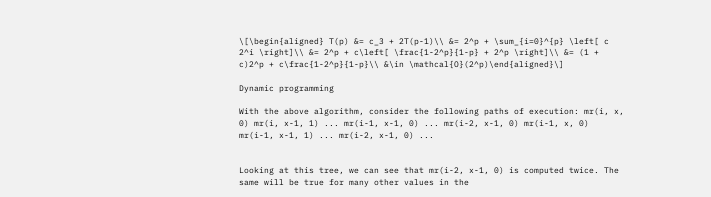\[\begin{aligned} T(p) &= c_3 + 2T(p-1)\\ &= 2^p + \sum_{i=0}^{p} \left[ c 2^i \right]\\ &= 2^p + c\left[ \frac{1-2^p}{1-p} + 2^p \right]\\ &= (1 + c)2^p + c\frac{1-2^p}{1-p}\\ &\in \mathcal{O}(2^p)\end{aligned}\]

Dynamic programming

With the above algorithm, consider the following paths of execution: mr(i, x, 0) mr(i, x-1, 1) ... mr(i-1, x-1, 0) ... mr(i-2, x-1, 0) mr(i-1, x, 0) mr(i-1, x-1, 1) ... mr(i-2, x-1, 0) ...


Looking at this tree, we can see that mr(i-2, x-1, 0) is computed twice. The same will be true for many other values in the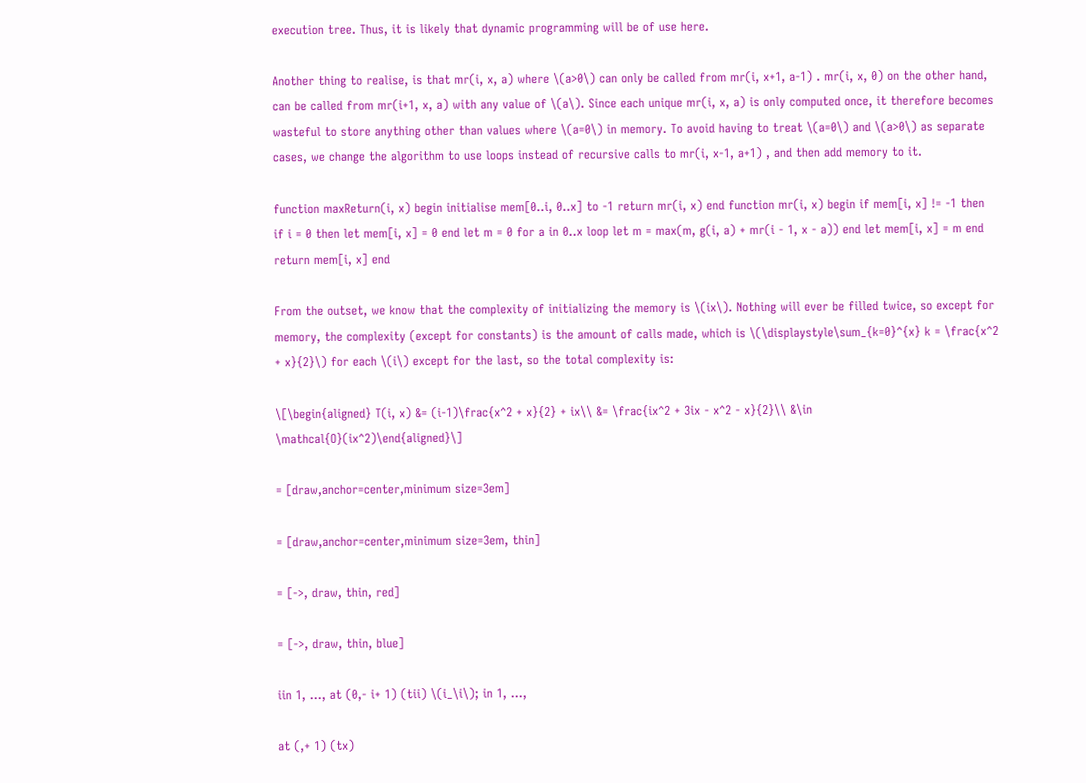execution tree. Thus, it is likely that dynamic programming will be of use here.

Another thing to realise, is that mr(i, x, a) where \(a>0\) can only be called from mr(i, x+1, a-1) . mr(i, x, 0) on the other hand, can be called from mr(i+1, x, a) with any value of \(a\). Since each unique mr(i, x, a) is only computed once, it therefore becomes wasteful to store anything other than values where \(a=0\) in memory. To avoid having to treat \(a=0\) and \(a>0\) as separate cases, we change the algorithm to use loops instead of recursive calls to mr(i, x-1, a+1) , and then add memory to it.

function maxReturn(i, x) begin initialise mem[0..i, 0..x] to -1 return mr(i, x) end function mr(i, x) begin if mem[i, x] != -1 then if i = 0 then let mem[i, x] = 0 end let m = 0 for a in 0..x loop let m = max(m, g(i, a) + mr(i - 1, x - a)) end let mem[i, x] = m end return mem[i, x] end

From the outset, we know that the complexity of initializing the memory is \(ix\). Nothing will ever be filled twice, so except for memory, the complexity (except for constants) is the amount of calls made, which is \(\displaystyle\sum_{k=0}^{x} k = \frac{x^2 + x}{2}\) for each \(i\) except for the last, so the total complexity is:

\[\begin{aligned} T(i, x) &= (i-1)\frac{x^2 + x}{2} + ix\\ &= \frac{ix^2 + 3ix - x^2 - x}{2}\\ &\in \mathcal{O}(ix^2)\end{aligned}\]

= [draw,anchor=center,minimum size=3em]

= [draw,anchor=center,minimum size=3em, thin]

= [->, draw, thin, red]

= [->, draw, thin, blue]

iin 1, ..., at (0,- i+ 1) (tii) \(i_\i\); in 1, ...,

at (,+ 1) (tx)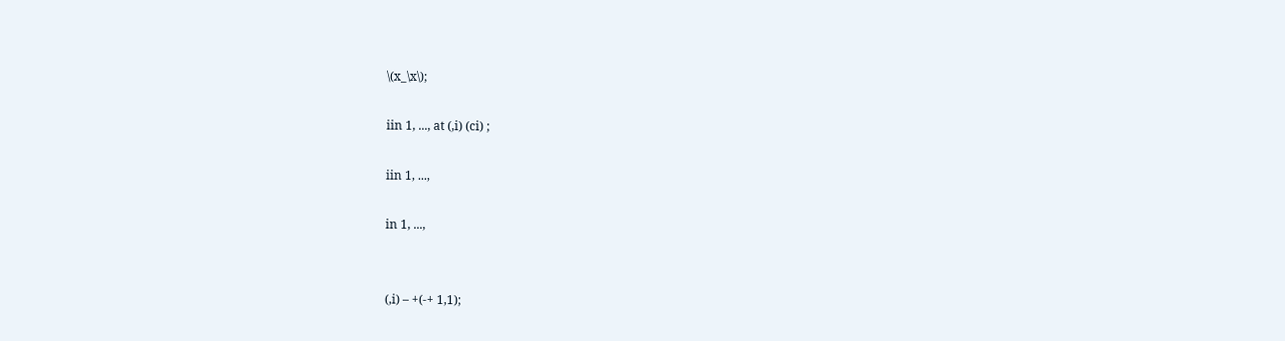\(x_\x\);

iin 1, ..., at (,i) (ci) ;

iin 1, ...,

in 1, ...,


(,i) – +(-+ 1,1);